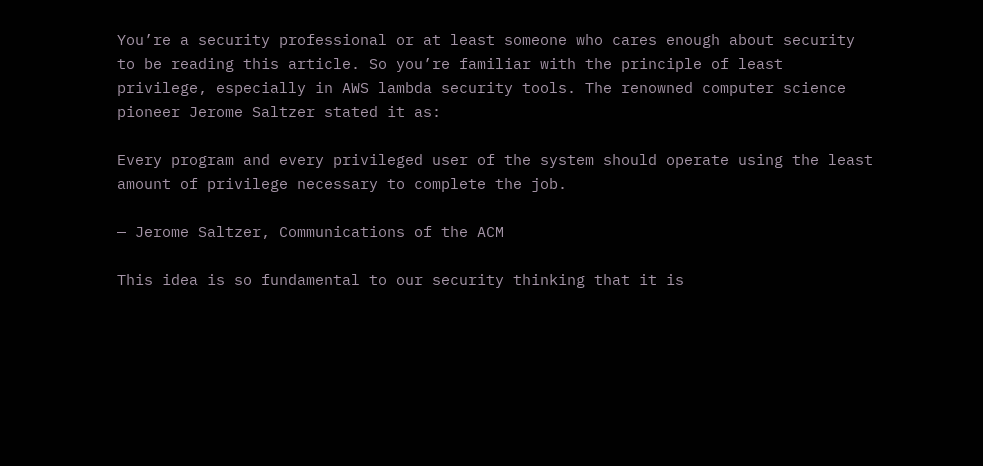You’re a security professional or at least someone who cares enough about security to be reading this article. So you’re familiar with the principle of least privilege, especially in AWS lambda security tools. The renowned computer science pioneer Jerome Saltzer stated it as:

Every program and every privileged user of the system should operate using the least amount of privilege necessary to complete the job.

— Jerome Saltzer, Communications of the ACM

This idea is so fundamental to our security thinking that it is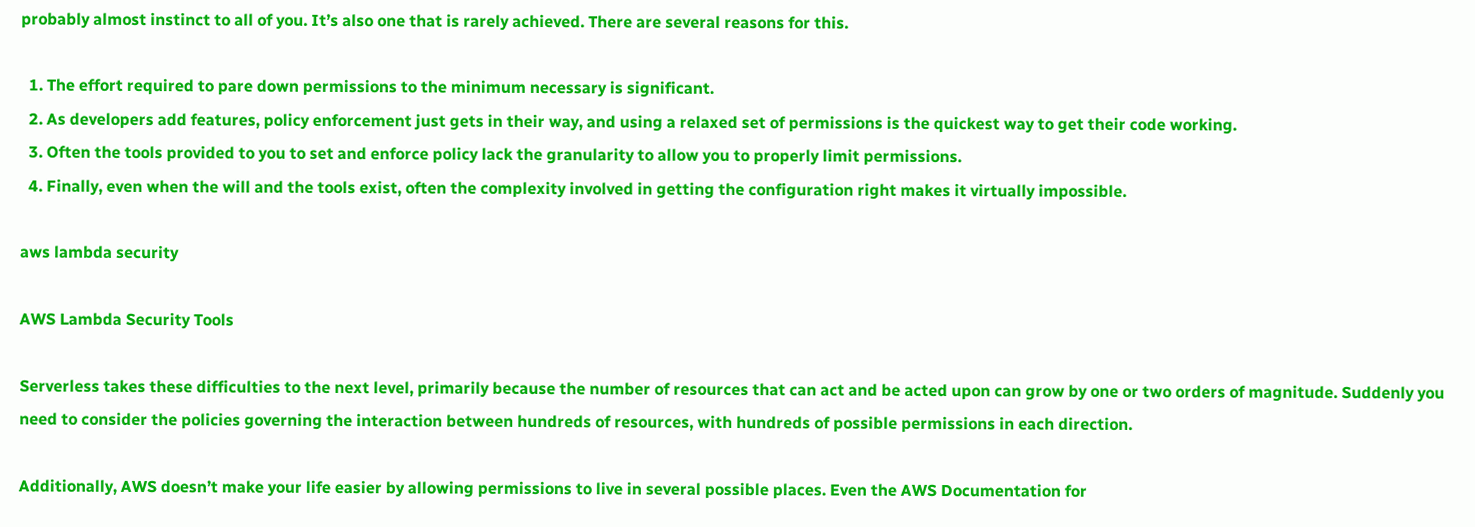probably almost instinct to all of you. It’s also one that is rarely achieved. There are several reasons for this.

  1. The effort required to pare down permissions to the minimum necessary is significant.
  2. As developers add features, policy enforcement just gets in their way, and using a relaxed set of permissions is the quickest way to get their code working.
  3. Often the tools provided to you to set and enforce policy lack the granularity to allow you to properly limit permissions.
  4. Finally, even when the will and the tools exist, often the complexity involved in getting the configuration right makes it virtually impossible.

aws lambda security

AWS Lambda Security Tools

Serverless takes these difficulties to the next level, primarily because the number of resources that can act and be acted upon can grow by one or two orders of magnitude. Suddenly you need to consider the policies governing the interaction between hundreds of resources, with hundreds of possible permissions in each direction.

Additionally, AWS doesn’t make your life easier by allowing permissions to live in several possible places. Even the AWS Documentation for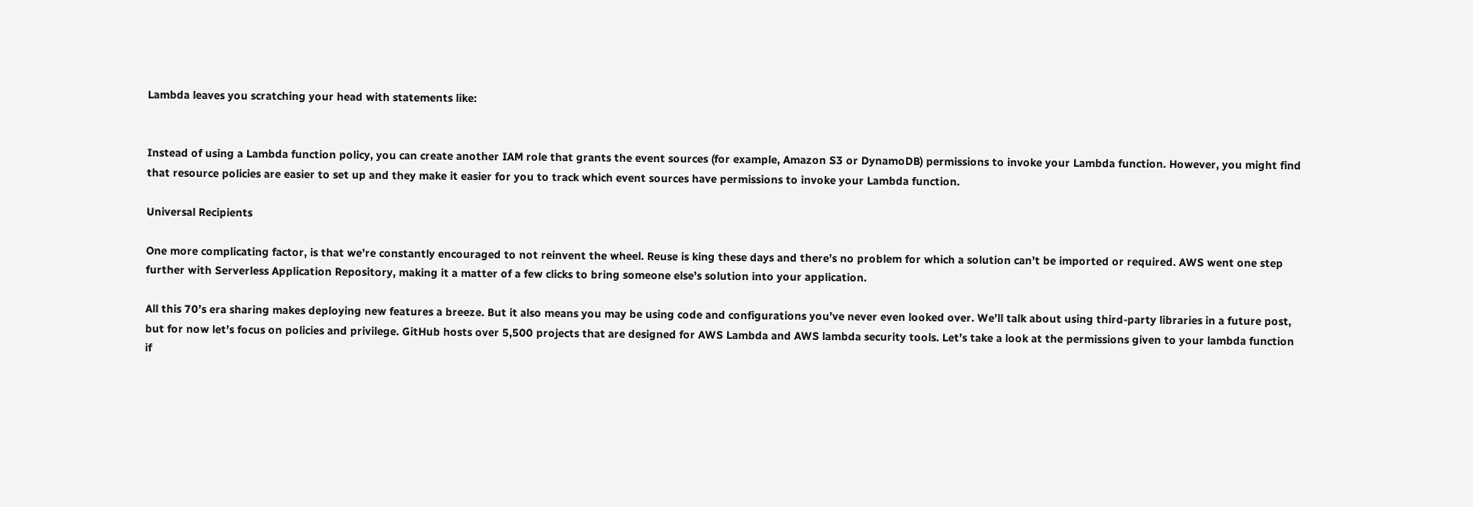Lambda leaves you scratching your head with statements like:


Instead of using a Lambda function policy, you can create another IAM role that grants the event sources (for example, Amazon S3 or DynamoDB) permissions to invoke your Lambda function. However, you might find that resource policies are easier to set up and they make it easier for you to track which event sources have permissions to invoke your Lambda function.

Universal Recipients

One more complicating factor, is that we’re constantly encouraged to not reinvent the wheel. Reuse is king these days and there’s no problem for which a solution can’t be imported or required. AWS went one step further with Serverless Application Repository, making it a matter of a few clicks to bring someone else’s solution into your application.

All this 70’s era sharing makes deploying new features a breeze. But it also means you may be using code and configurations you’ve never even looked over. We’ll talk about using third-party libraries in a future post, but for now let’s focus on policies and privilege. GitHub hosts over 5,500 projects that are designed for AWS Lambda and AWS lambda security tools. Let’s take a look at the permissions given to your lambda function if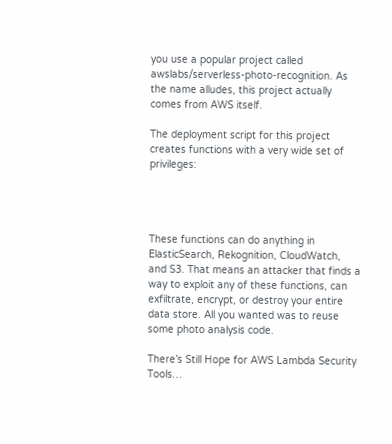you use a popular project called awslabs/serverless-photo-recognition. As the name alludes, this project actually comes from AWS itself.

The deployment script for this project creates functions with a very wide set of privileges:




These functions can do anything in ElasticSearch, Rekognition, CloudWatch, and S3. That means an attacker that finds a way to exploit any of these functions, can exfiltrate, encrypt, or destroy your entire data store. All you wanted was to reuse some photo analysis code.

There’s Still Hope for AWS Lambda Security Tools…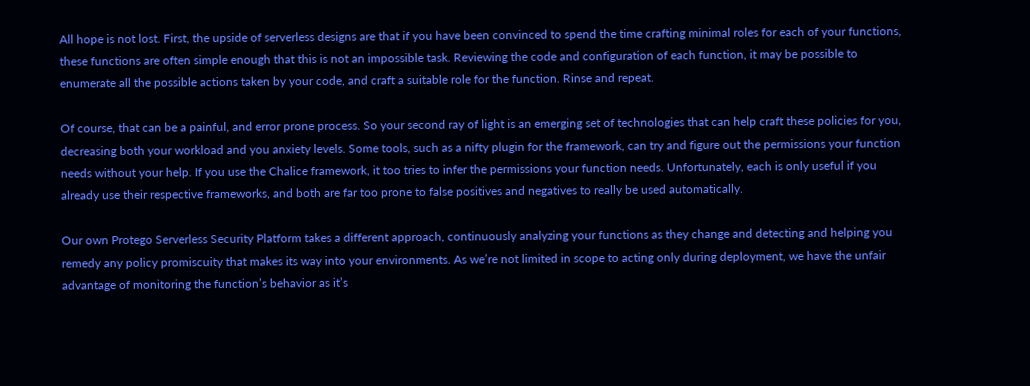All hope is not lost. First, the upside of serverless designs are that if you have been convinced to spend the time crafting minimal roles for each of your functions, these functions are often simple enough that this is not an impossible task. Reviewing the code and configuration of each function, it may be possible to enumerate all the possible actions taken by your code, and craft a suitable role for the function. Rinse and repeat.

Of course, that can be a painful, and error prone process. So your second ray of light is an emerging set of technologies that can help craft these policies for you, decreasing both your workload and you anxiety levels. Some tools, such as a nifty plugin for the framework, can try and figure out the permissions your function needs without your help. If you use the Chalice framework, it too tries to infer the permissions your function needs. Unfortunately, each is only useful if you already use their respective frameworks, and both are far too prone to false positives and negatives to really be used automatically.

Our own Protego Serverless Security Platform takes a different approach, continuously analyzing your functions as they change and detecting and helping you remedy any policy promiscuity that makes its way into your environments. As we’re not limited in scope to acting only during deployment, we have the unfair advantage of monitoring the function’s behavior as it’s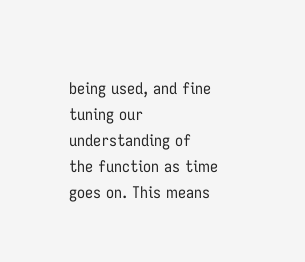being used, and fine tuning our understanding of the function as time goes on. This means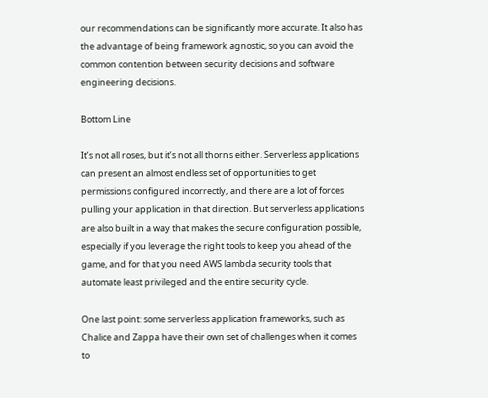our recommendations can be significantly more accurate. It also has the advantage of being framework agnostic, so you can avoid the common contention between security decisions and software engineering decisions.

Bottom Line

It’s not all roses, but it’s not all thorns either. Serverless applications can present an almost endless set of opportunities to get permissions configured incorrectly, and there are a lot of forces pulling your application in that direction. But serverless applications are also built in a way that makes the secure configuration possible, especially if you leverage the right tools to keep you ahead of the game, and for that you need AWS lambda security tools that automate least privileged and the entire security cycle.

One last point: some serverless application frameworks, such as Chalice and Zappa have their own set of challenges when it comes to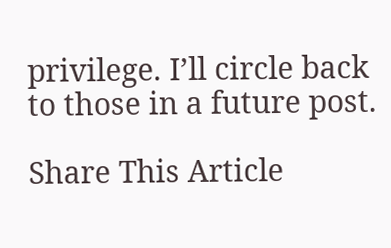privilege. I’ll circle back to those in a future post.

Share This Article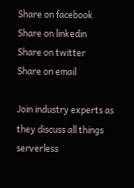Share on facebook
Share on linkedin
Share on twitter
Share on email

Join industry experts as they discuss all things serverless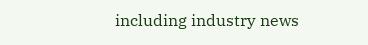including industry news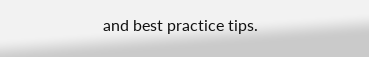and best practice tips.